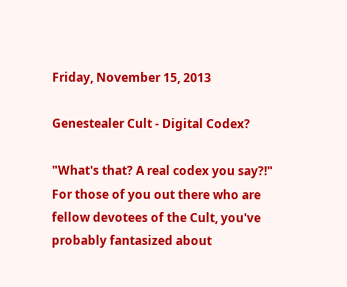Friday, November 15, 2013

Genestealer Cult - Digital Codex?

"What's that? A real codex you say?!"
For those of you out there who are fellow devotees of the Cult, you've probably fantasized about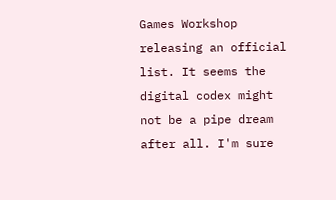Games Workshop releasing an official list. It seems the digital codex might not be a pipe dream after all. I'm sure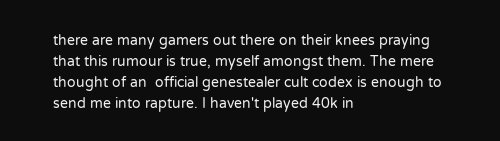there are many gamers out there on their knees praying that this rumour is true, myself amongst them. The mere thought of an  official genestealer cult codex is enough to send me into rapture. I haven't played 40k in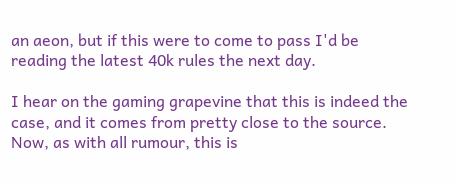an aeon, but if this were to come to pass I'd be reading the latest 40k rules the next day.

I hear on the gaming grapevine that this is indeed the case, and it comes from pretty close to the source. Now, as with all rumour, this is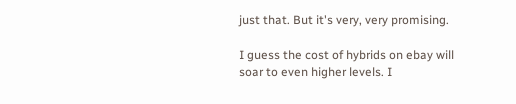just that. But it's very, very promising.

I guess the cost of hybrids on ebay will soar to even higher levels. I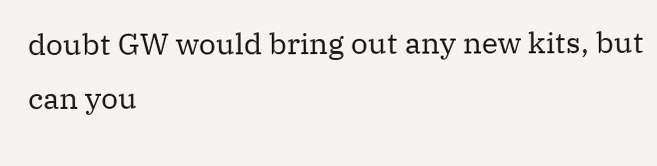doubt GW would bring out any new kits, but can you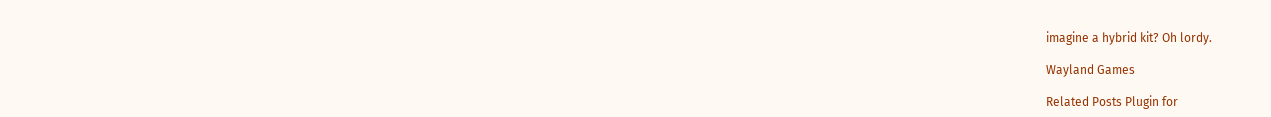imagine a hybrid kit? Oh lordy.

Wayland Games

Related Posts Plugin for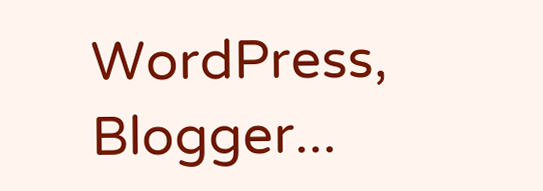WordPress, Blogger...